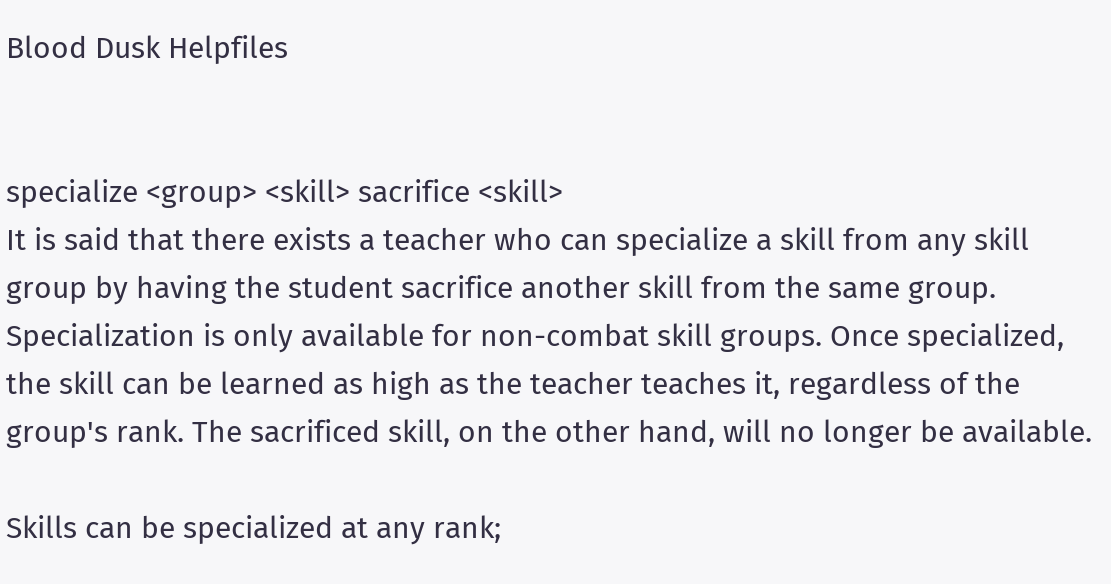Blood Dusk Helpfiles


specialize <group> <skill> sacrifice <skill>
It is said that there exists a teacher who can specialize a skill from any skill group by having the student sacrifice another skill from the same group. Specialization is only available for non-combat skill groups. Once specialized, the skill can be learned as high as the teacher teaches it, regardless of the group's rank. The sacrificed skill, on the other hand, will no longer be available.

Skills can be specialized at any rank;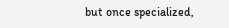but once specialized,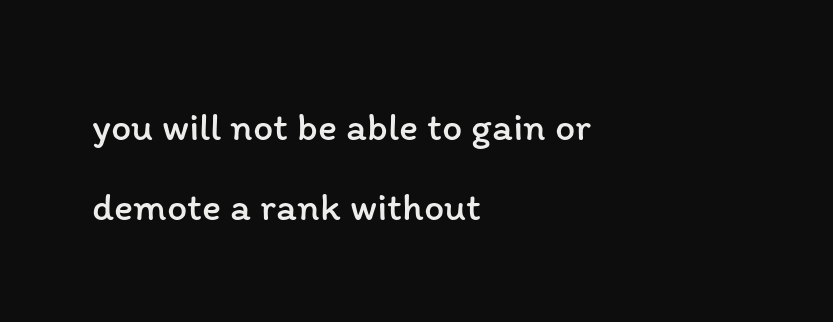you will not be able to gain or demote a rank without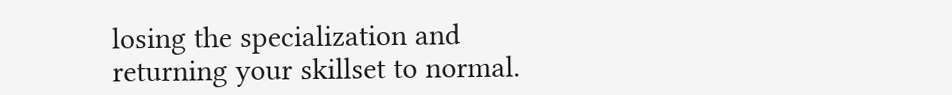losing the specialization and returning your skillset to normal.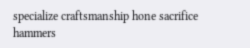specialize craftsmanship hone sacrifice hammers